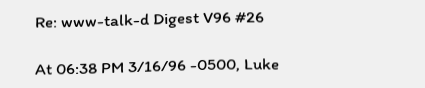Re: www-talk-d Digest V96 #26

At 06:38 PM 3/16/96 -0500, Luke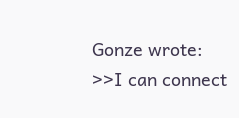Gonze wrote:
>>I can connect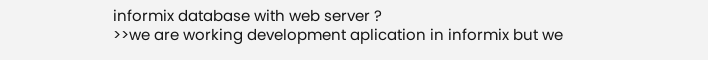informix database with web server ?
>>we are working development aplication in informix but we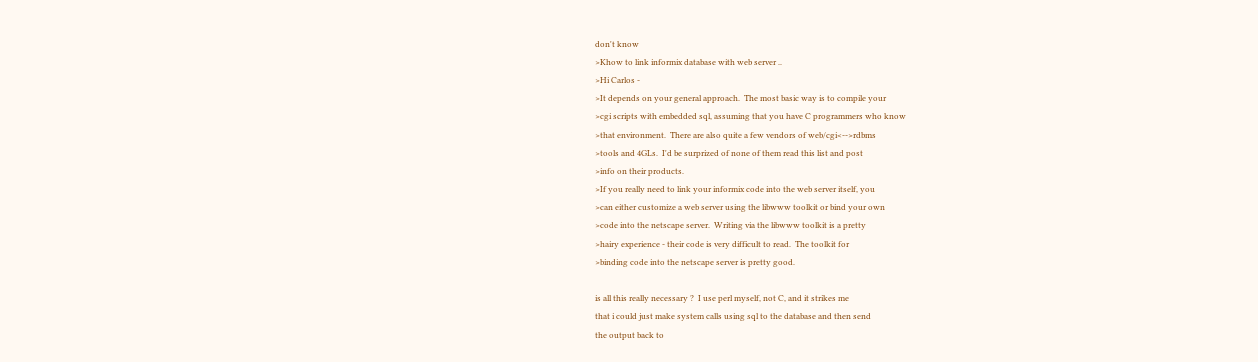don't know
>Khow to link informix database with web server ..
>Hi Carlos -
>It depends on your general approach.  The most basic way is to compile your
>cgi scripts with embedded sql, assuming that you have C programmers who know
>that environment.  There are also quite a few vendors of web/cgi<-->rdbms
>tools and 4GLs.  I'd be surprized of none of them read this list and post
>info on their products.
>If you really need to link your informix code into the web server itself, you
>can either customize a web server using the libwww toolkit or bind your own
>code into the netscape server.  Writing via the libwww toolkit is a pretty
>hairy experience - their code is very difficult to read.  The toolkit for
>binding code into the netscape server is pretty good.

is all this really necessary ?  I use perl myself, not C, and it strikes me
that i could just make system calls using sql to the database and then send
the output back to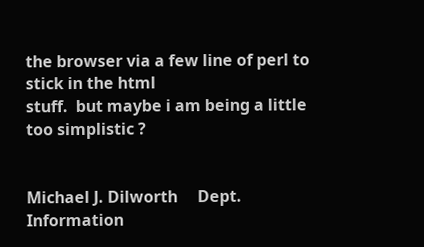the browser via a few line of perl to stick in the html
stuff.  but maybe i am being a little too simplistic ?


Michael J. Dilworth     Dept. Information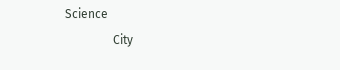Science
                City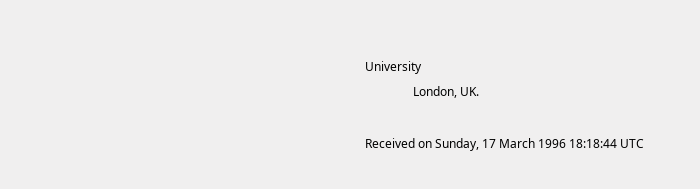University
                London, UK.

Received on Sunday, 17 March 1996 18:18:44 UTC